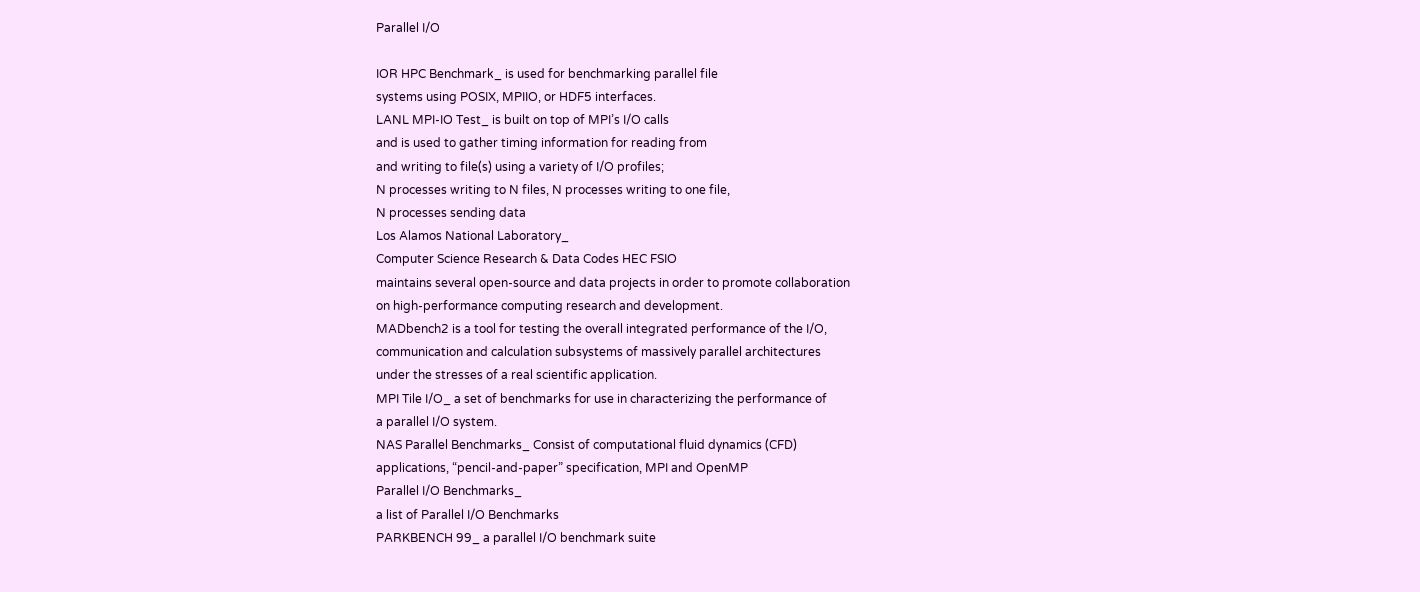Parallel I/O

IOR HPC Benchmark_ is used for benchmarking parallel file
systems using POSIX, MPIIO, or HDF5 interfaces.
LANL MPI-IO Test_ is built on top of MPI’s I/O calls
and is used to gather timing information for reading from
and writing to file(s) using a variety of I/O profiles;
N processes writing to N files, N processes writing to one file,
N processes sending data
Los Alamos National Laboratory_
Computer Science Research & Data Codes HEC FSIO
maintains several open-source and data projects in order to promote collaboration
on high-performance computing research and development.
MADbench2 is a tool for testing the overall integrated performance of the I/O,
communication and calculation subsystems of massively parallel architectures
under the stresses of a real scientific application.
MPI Tile I/O_ a set of benchmarks for use in characterizing the performance of
a parallel I/O system.
NAS Parallel Benchmarks_ Consist of computational fluid dynamics (CFD)
applications, “pencil-and-paper” specification, MPI and OpenMP
Parallel I/O Benchmarks_
a list of Parallel I/O Benchmarks
PARKBENCH 99_ a parallel I/O benchmark suite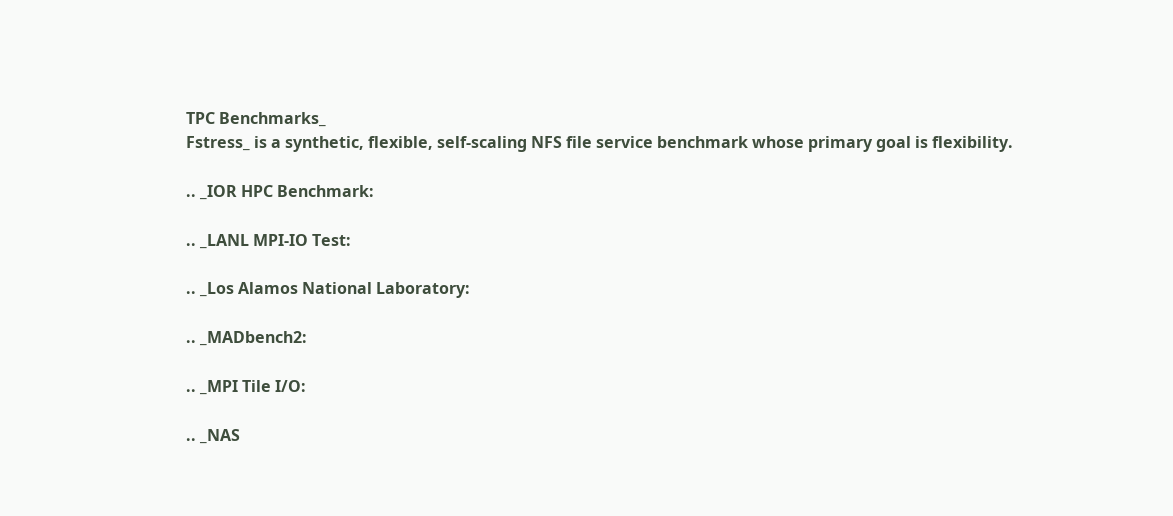TPC Benchmarks_
Fstress_ is a synthetic, flexible, self-scaling NFS file service benchmark whose primary goal is flexibility.

.. _IOR HPC Benchmark:

.. _LANL MPI-IO Test:

.. _Los Alamos National Laboratory:

.. _MADbench2:

.. _MPI Tile I/O:

.. _NAS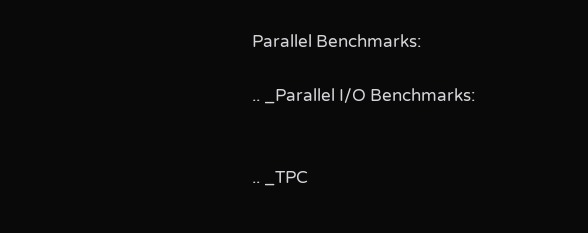Parallel Benchmarks:

.. _Parallel I/O Benchmarks:


.. _TPC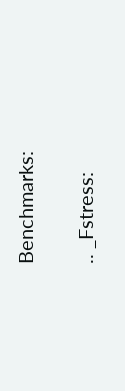Benchmarks:

.. _Fstress: